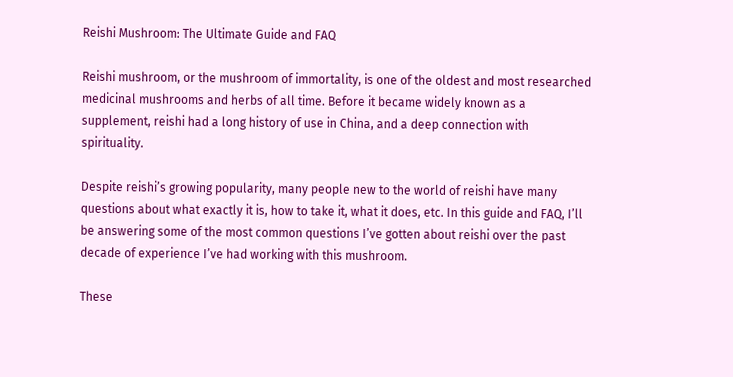Reishi Mushroom: The Ultimate Guide and FAQ

Reishi mushroom, or the mushroom of immortality, is one of the oldest and most researched medicinal mushrooms and herbs of all time. Before it became widely known as a supplement, reishi had a long history of use in China, and a deep connection with spirituality.

Despite reishi’s growing popularity, many people new to the world of reishi have many questions about what exactly it is, how to take it, what it does, etc. In this guide and FAQ, I’ll be answering some of the most common questions I’ve gotten about reishi over the past decade of experience I’ve had working with this mushroom.

These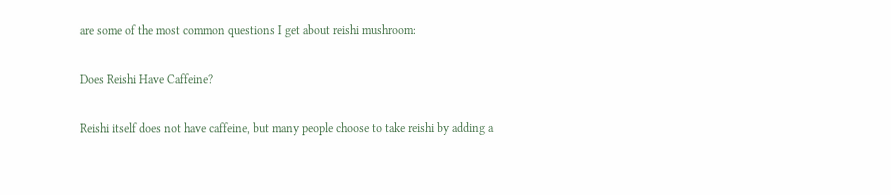are some of the most common questions I get about reishi mushroom:

Does Reishi Have Caffeine?

Reishi itself does not have caffeine, but many people choose to take reishi by adding a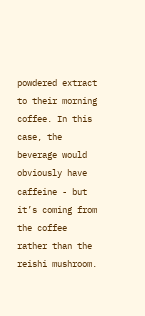powdered extract to their morning coffee. In this case, the beverage would obviously have caffeine - but it’s coming from the coffee rather than the reishi mushroom.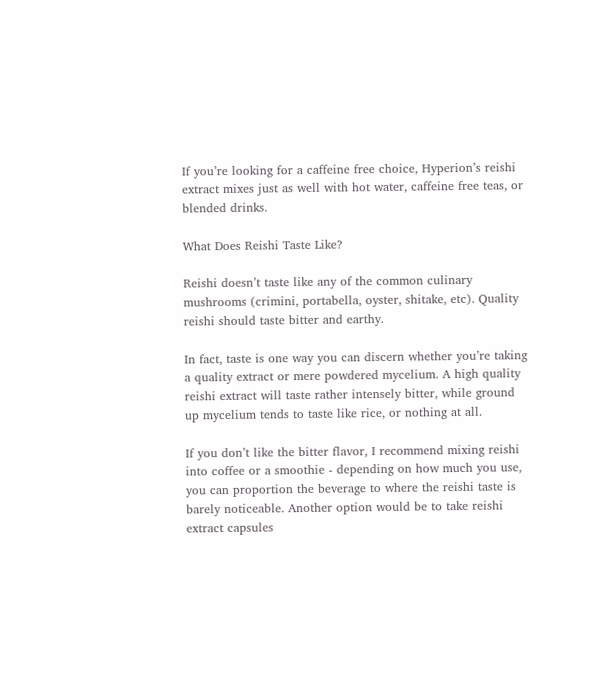If you’re looking for a caffeine free choice, Hyperion’s reishi extract mixes just as well with hot water, caffeine free teas, or blended drinks.

What Does Reishi Taste Like?

Reishi doesn’t taste like any of the common culinary mushrooms (crimini, portabella, oyster, shitake, etc). Quality reishi should taste bitter and earthy.

In fact, taste is one way you can discern whether you’re taking a quality extract or mere powdered mycelium. A high quality reishi extract will taste rather intensely bitter, while ground up mycelium tends to taste like rice, or nothing at all.

If you don’t like the bitter flavor, I recommend mixing reishi into coffee or a smoothie - depending on how much you use, you can proportion the beverage to where the reishi taste is barely noticeable. Another option would be to take reishi extract capsules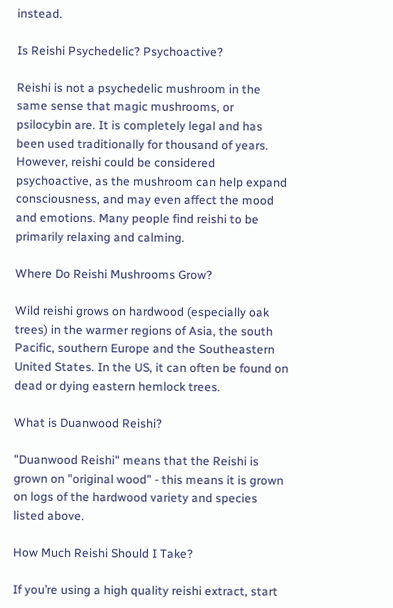instead.

Is Reishi Psychedelic? Psychoactive?

Reishi is not a psychedelic mushroom in the same sense that magic mushrooms, or psilocybin are. It is completely legal and has been used traditionally for thousand of years. However, reishi could be considered psychoactive, as the mushroom can help expand consciousness, and may even affect the mood and emotions. Many people find reishi to be primarily relaxing and calming.

Where Do Reishi Mushrooms Grow?

Wild reishi grows on hardwood (especially oak trees) in the warmer regions of Asia, the south Pacific, southern Europe and the Southeastern United States. In the US, it can often be found on dead or dying eastern hemlock trees.

What is Duanwood Reishi?

"Duanwood Reishi" means that the Reishi is grown on "original wood" - this means it is grown on logs of the hardwood variety and species listed above.

How Much Reishi Should I Take?

If you’re using a high quality reishi extract, start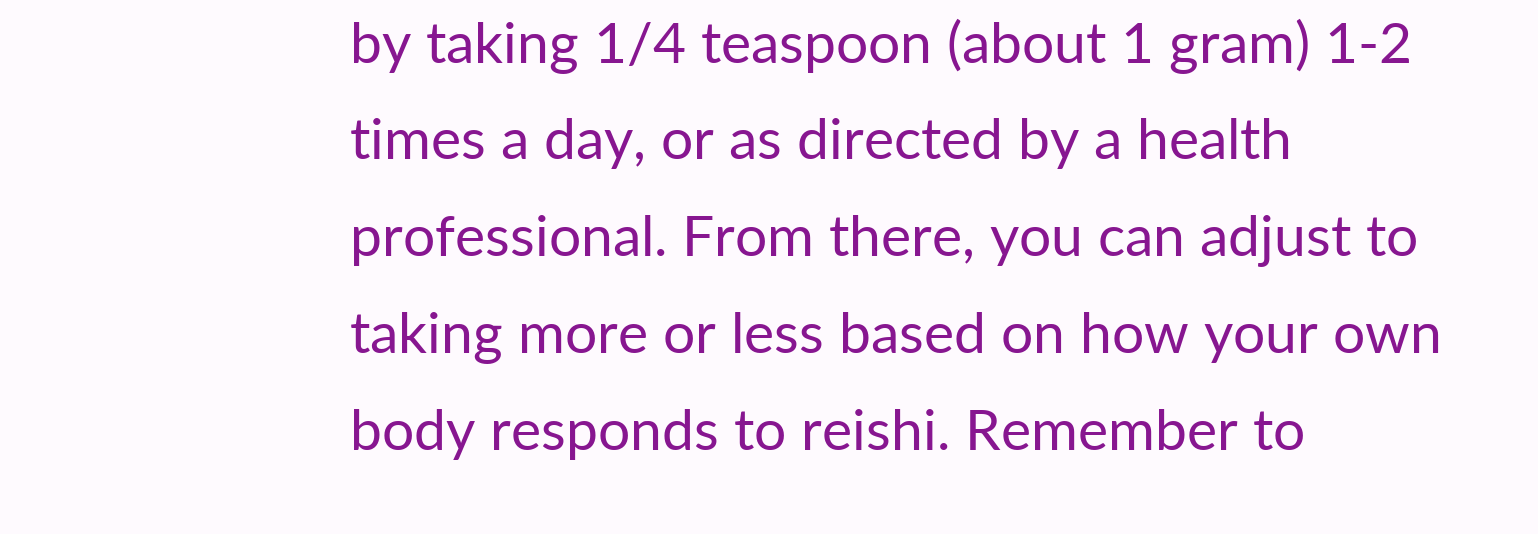by taking 1/4 teaspoon (about 1 gram) 1-2 times a day, or as directed by a health professional. From there, you can adjust to taking more or less based on how your own body responds to reishi. Remember to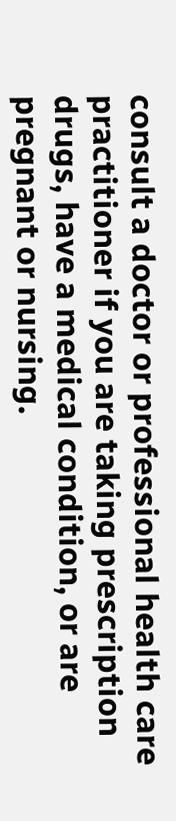consult a doctor or professional health care practitioner if you are taking prescription drugs, have a medical condition, or are pregnant or nursing.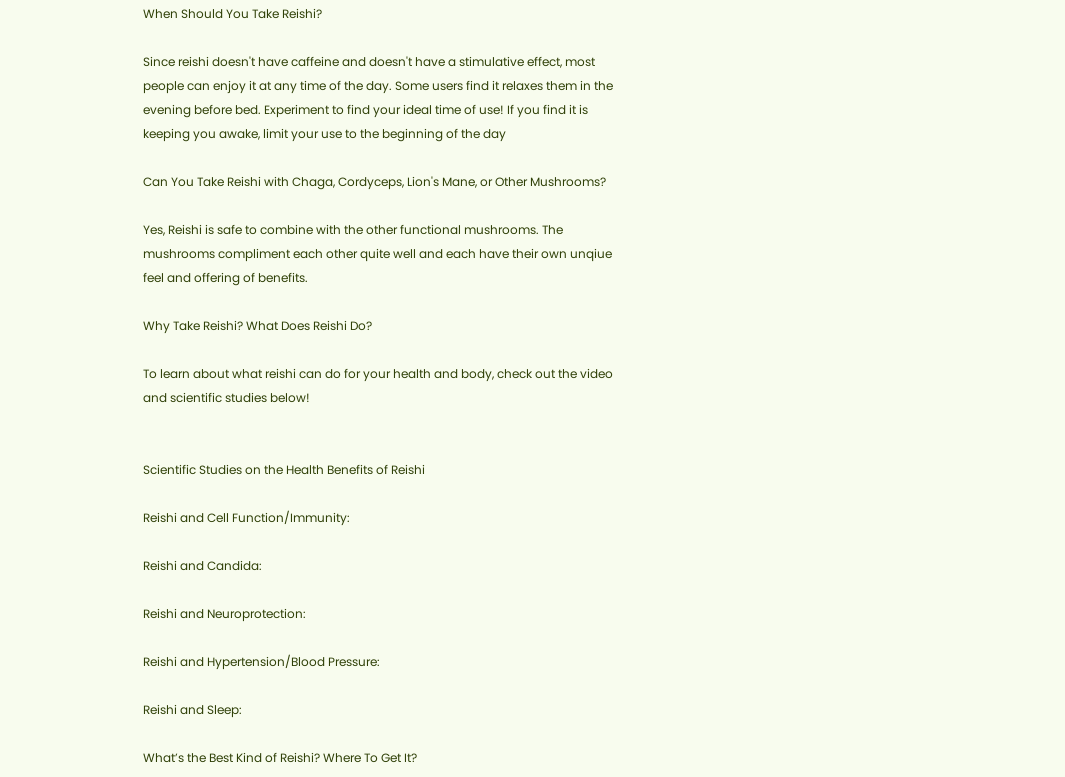When Should You Take Reishi?

Since reishi doesn't have caffeine and doesn't have a stimulative effect, most people can enjoy it at any time of the day. Some users find it relaxes them in the evening before bed. Experiment to find your ideal time of use! If you find it is keeping you awake, limit your use to the beginning of the day

Can You Take Reishi with Chaga, Cordyceps, Lion's Mane, or Other Mushrooms?

Yes, Reishi is safe to combine with the other functional mushrooms. The mushrooms compliment each other quite well and each have their own unqiue feel and offering of benefits.

Why Take Reishi? What Does Reishi Do?

To learn about what reishi can do for your health and body, check out the video and scientific studies below!


Scientific Studies on the Health Benefits of Reishi

Reishi and Cell Function/Immunity:

Reishi and Candida:

Reishi and Neuroprotection:

Reishi and Hypertension/Blood Pressure:

Reishi and Sleep:

What’s the Best Kind of Reishi? Where To Get It?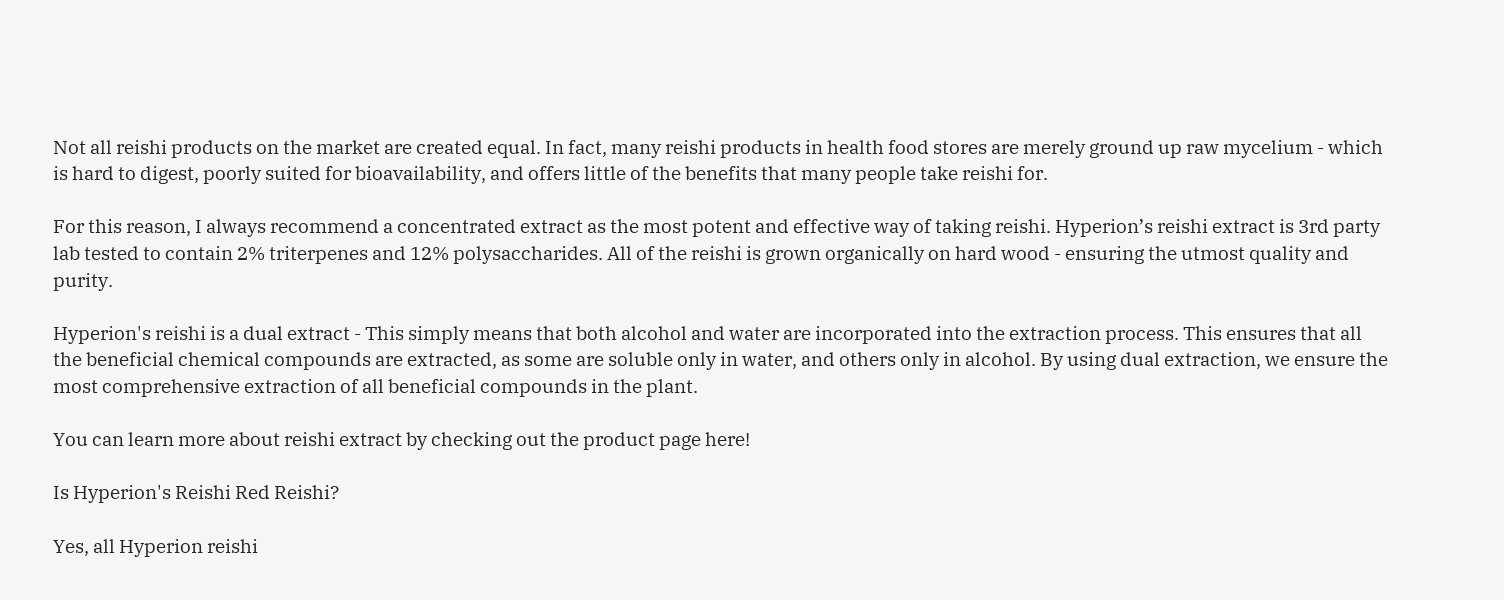Not all reishi products on the market are created equal. In fact, many reishi products in health food stores are merely ground up raw mycelium - which is hard to digest, poorly suited for bioavailability, and offers little of the benefits that many people take reishi for.

For this reason, I always recommend a concentrated extract as the most potent and effective way of taking reishi. Hyperion’s reishi extract is 3rd party lab tested to contain 2% triterpenes and 12% polysaccharides. All of the reishi is grown organically on hard wood - ensuring the utmost quality and purity.

Hyperion's reishi is a dual extract - This simply means that both alcohol and water are incorporated into the extraction process. This ensures that all the beneficial chemical compounds are extracted, as some are soluble only in water, and others only in alcohol. By using dual extraction, we ensure the most comprehensive extraction of all beneficial compounds in the plant.

You can learn more about reishi extract by checking out the product page here!

Is Hyperion's Reishi Red Reishi?

Yes, all Hyperion reishi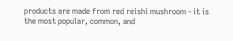products are made from red reishi mushroom - it is the most popular, common, and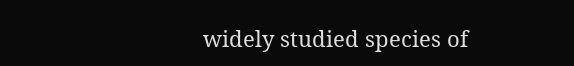widely studied species of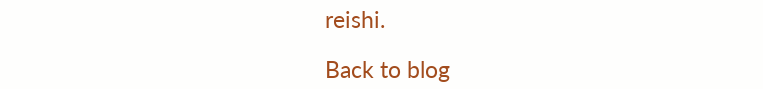reishi.

Back to blog